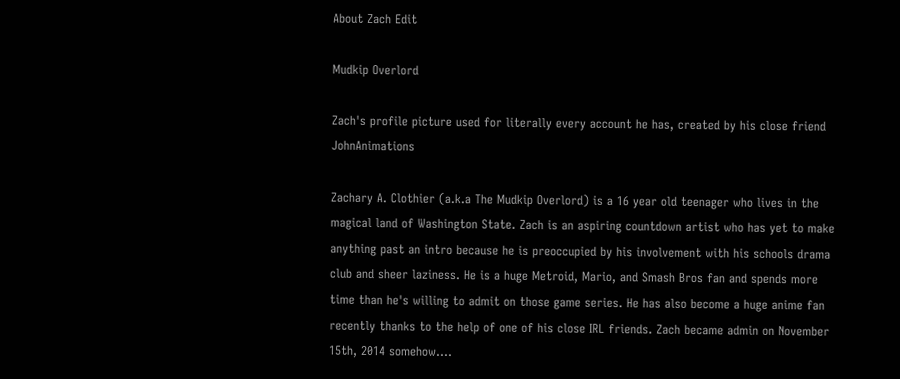About Zach Edit

Mudkip Overlord

Zach's profile picture used for literally every account he has, created by his close friend JohnAnimations

Zachary A. Clothier (a.k.a The Mudkip Overlord) is a 16 year old teenager who lives in the magical land of Washington State. Zach is an aspiring countdown artist who has yet to make anything past an intro because he is preoccupied by his involvement with his schools drama club and sheer laziness. He is a huge Metroid, Mario, and Smash Bros fan and spends more time than he's willing to admit on those game series. He has also become a huge anime fan recently thanks to the help of one of his close IRL friends. Zach became admin on November 15th, 2014 somehow....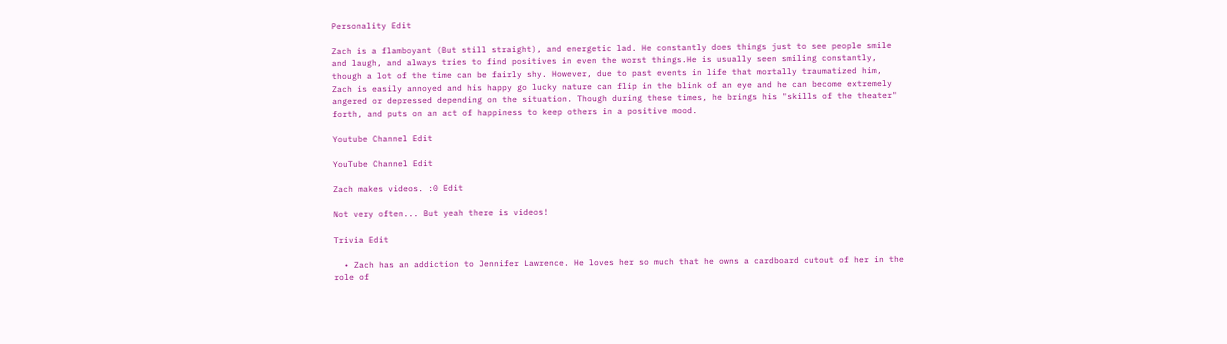Personality Edit

Zach is a flamboyant (But still straight), and energetic lad. He constantly does things just to see people smile and laugh, and always tries to find positives in even the worst things.He is usually seen smiling constantly, though a lot of the time can be fairly shy. However, due to past events in life that mortally traumatized him, Zach is easily annoyed and his happy go lucky nature can flip in the blink of an eye and he can become extremely angered or depressed depending on the situation. Though during these times, he brings his "skills of the theater" forth, and puts on an act of happiness to keep others in a positive mood.

Youtube Channel Edit

YouTube Channel Edit

Zach makes videos. :0 Edit

Not very often... But yeah there is videos!

Trivia Edit

  • Zach has an addiction to Jennifer Lawrence. He loves her so much that he owns a cardboard cutout of her in the role of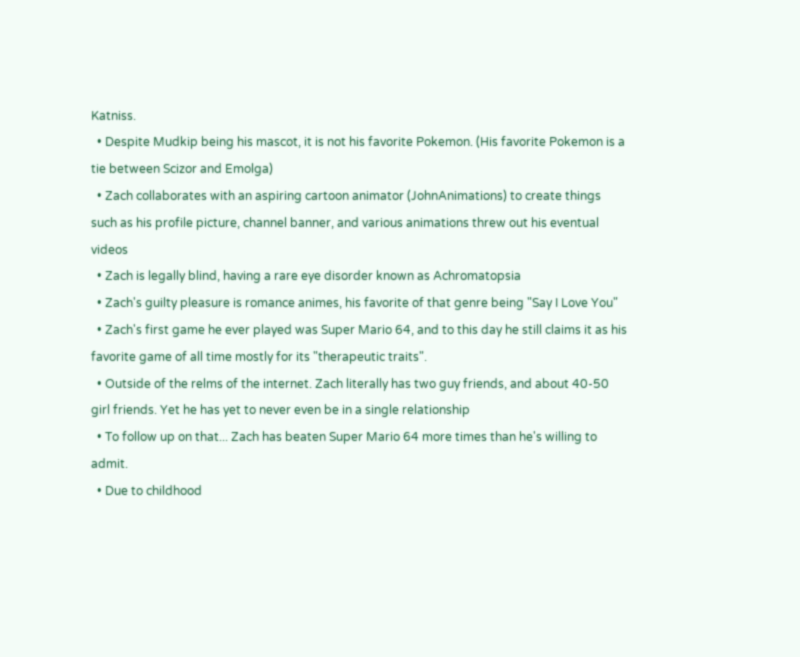Katniss.
  • Despite Mudkip being his mascot, it is not his favorite Pokemon. (His favorite Pokemon is a tie between Scizor and Emolga)
  • Zach collaborates with an aspiring cartoon animator (JohnAnimations) to create things such as his profile picture, channel banner, and various animations threw out his eventual videos
  • Zach is legally blind, having a rare eye disorder known as Achromatopsia
  • Zach's guilty pleasure is romance animes, his favorite of that genre being "Say I Love You"
  • Zach's first game he ever played was Super Mario 64, and to this day he still claims it as his favorite game of all time mostly for its "therapeutic traits".
  • Outside of the relms of the internet. Zach literally has two guy friends, and about 40-50 girl friends. Yet he has yet to never even be in a single relationship
  • To follow up on that... Zach has beaten Super Mario 64 more times than he's willing to admit.
  • Due to childhood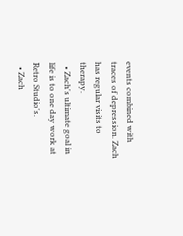events combined with traces of depression. Zach has regular visits to therapy.
  • Zach's ultimate goal in life is to one day work at Retro Studio's.
  • Zach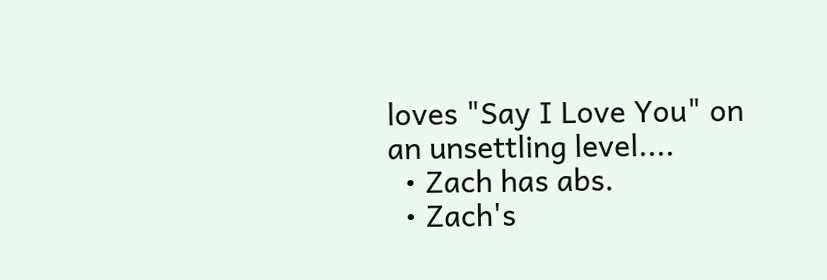loves "Say I Love You" on an unsettling level....
  • Zach has abs.
  • Zach's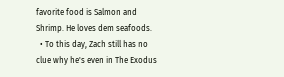favorite food is Salmon and Shrimp. He loves dem seafoods.
  • To this day, Zach still has no clue why he's even in The Exodus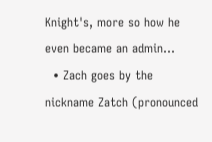Knight's, more so how he even became an admin...
  • Zach goes by the nickname Zatch (pronounced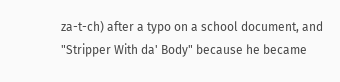za-t-ch) after a typo on a school document, and "Stripper With da' Body" because he became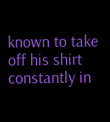known to take off his shirt constantly in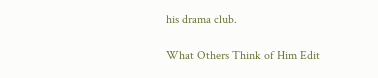his drama club.

What Others Think of Him Edit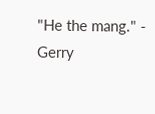"He the mang." - Gerry